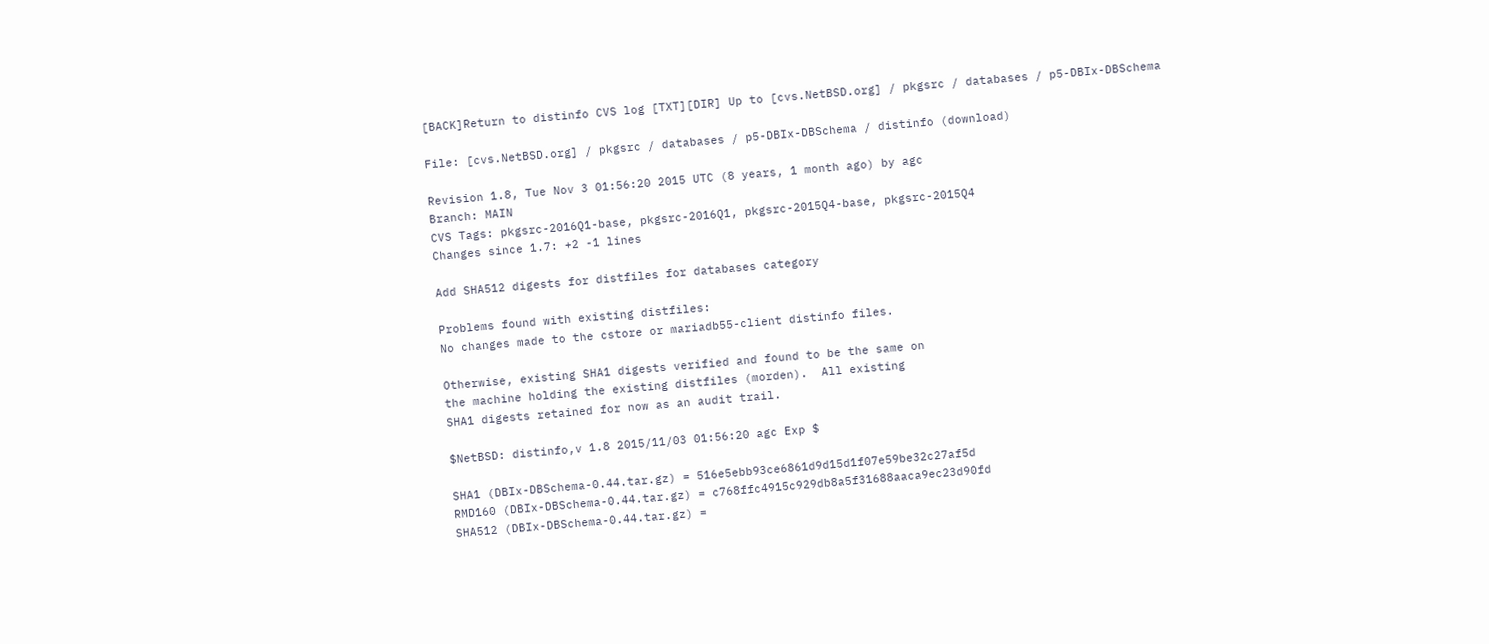[BACK]Return to distinfo CVS log [TXT][DIR] Up to [cvs.NetBSD.org] / pkgsrc / databases / p5-DBIx-DBSchema

File: [cvs.NetBSD.org] / pkgsrc / databases / p5-DBIx-DBSchema / distinfo (download)

Revision 1.8, Tue Nov 3 01:56:20 2015 UTC (8 years, 1 month ago) by agc
Branch: MAIN
CVS Tags: pkgsrc-2016Q1-base, pkgsrc-2016Q1, pkgsrc-2015Q4-base, pkgsrc-2015Q4
Changes since 1.7: +2 -1 lines

Add SHA512 digests for distfiles for databases category

Problems found with existing distfiles:
No changes made to the cstore or mariadb55-client distinfo files.

Otherwise, existing SHA1 digests verified and found to be the same on
the machine holding the existing distfiles (morden).  All existing
SHA1 digests retained for now as an audit trail.

$NetBSD: distinfo,v 1.8 2015/11/03 01:56:20 agc Exp $

SHA1 (DBIx-DBSchema-0.44.tar.gz) = 516e5ebb93ce6861d9d15d1f07e59be32c27af5d
RMD160 (DBIx-DBSchema-0.44.tar.gz) = c768ffc4915c929db8a5f31688aaca9ec23d90fd
SHA512 (DBIx-DBSchema-0.44.tar.gz) =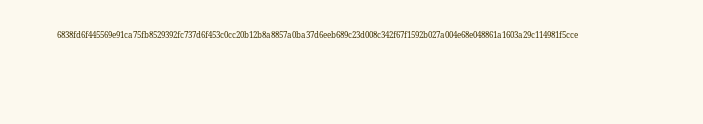6838fd6f445569e91ca75fb8529392fc737d6f453c0cc20b12b8a8857a0ba37d6eeb689c23d008c342f67f1592b027a004e68e048861a1603a29c114981f5cce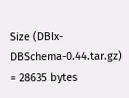Size (DBIx-DBSchema-0.44.tar.gz) = 28635 bytes